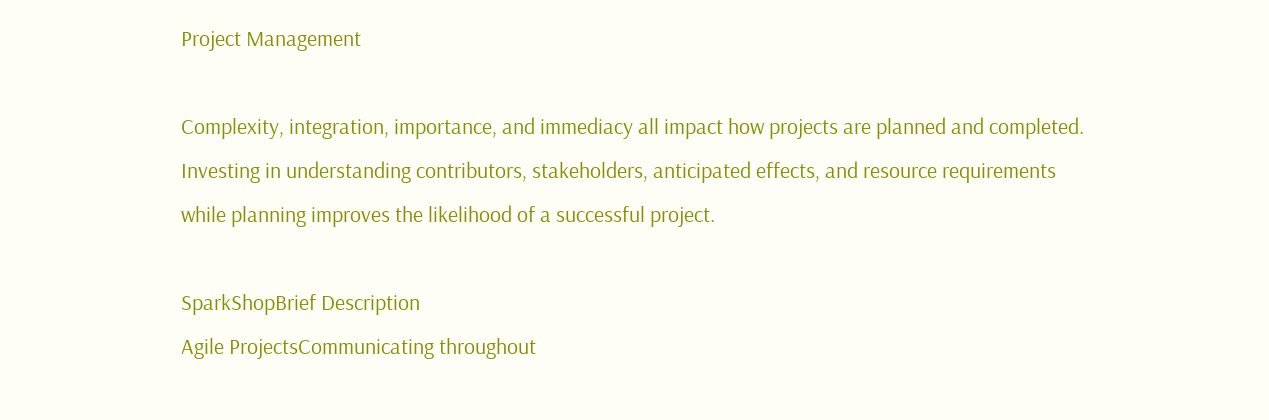Project Management

Complexity, integration, importance, and immediacy all impact how projects are planned and completed. Investing in understanding contributors, stakeholders, anticipated effects, and resource requirements while planning improves the likelihood of a successful project.

SparkShopBrief Description
Agile ProjectsCommunicating throughout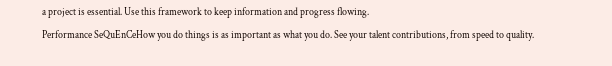a project is essential. Use this framework to keep information and progress flowing.
Performance SeQuEnCeHow you do things is as important as what you do. See your talent contributions, from speed to quality.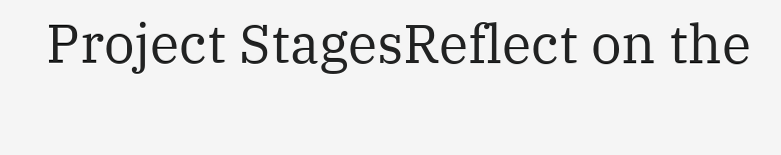Project StagesReflect on the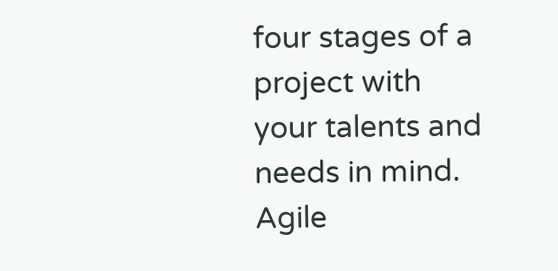four stages of a project with your talents and needs in mind.
Agile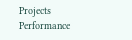Projects
Performance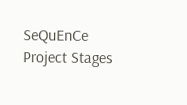SeQuEnCe
Project Stages